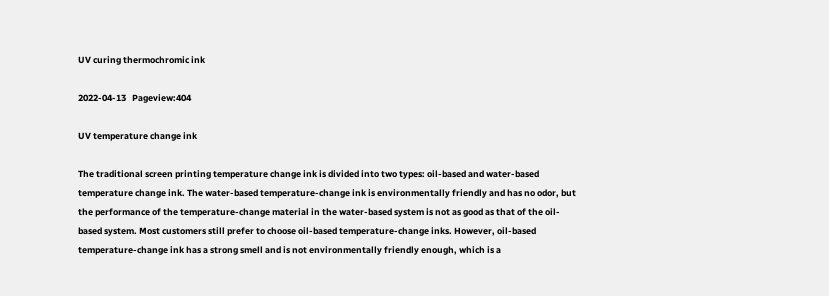UV curing thermochromic ink

2022-04-13   Pageview:404

UV temperature change ink

The traditional screen printing temperature change ink is divided into two types: oil-based and water-based temperature change ink. The water-based temperature-change ink is environmentally friendly and has no odor, but the performance of the temperature-change material in the water-based system is not as good as that of the oil-based system. Most customers still prefer to choose oil-based temperature-change inks. However, oil-based temperature-change ink has a strong smell and is not environmentally friendly enough, which is a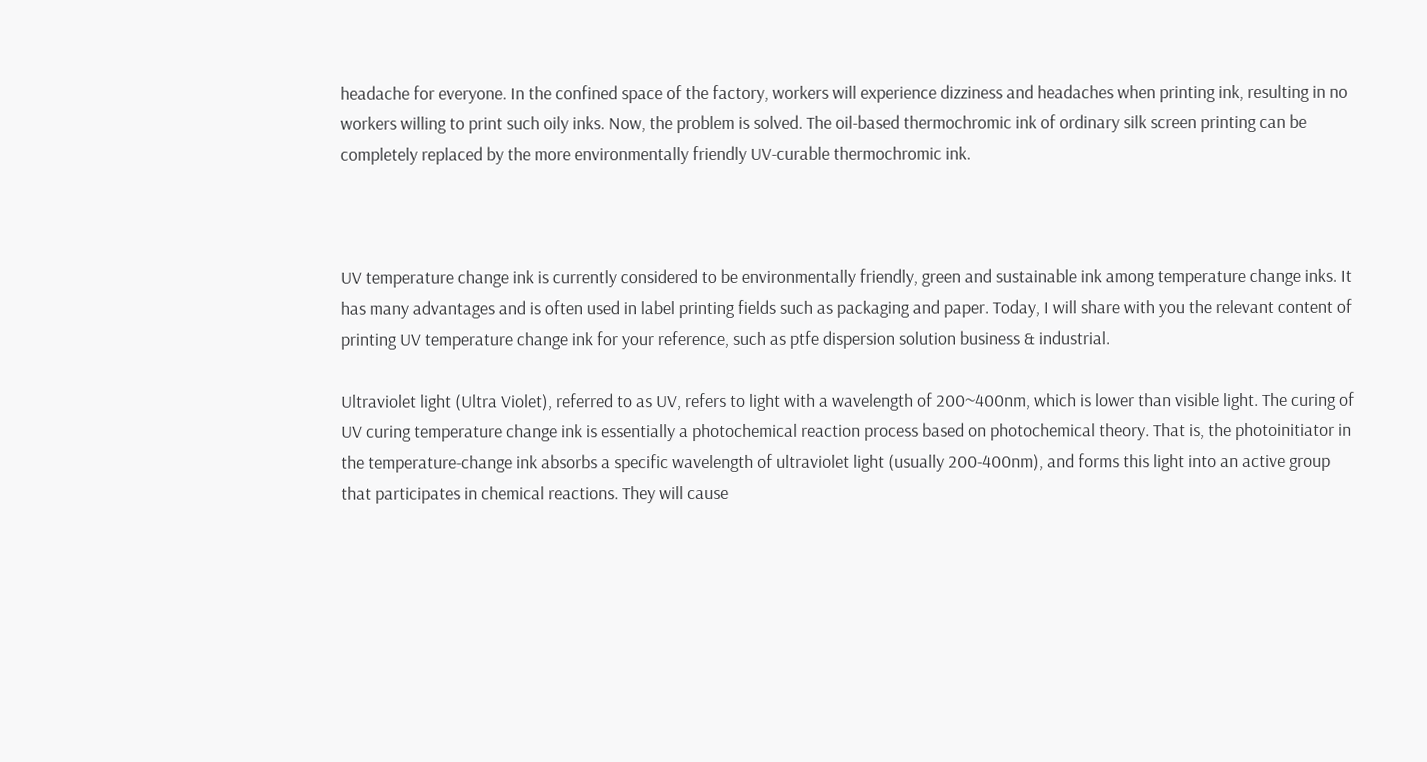headache for everyone. In the confined space of the factory, workers will experience dizziness and headaches when printing ink, resulting in no workers willing to print such oily inks. Now, the problem is solved. The oil-based thermochromic ink of ordinary silk screen printing can be completely replaced by the more environmentally friendly UV-curable thermochromic ink.



UV temperature change ink is currently considered to be environmentally friendly, green and sustainable ink among temperature change inks. It has many advantages and is often used in label printing fields such as packaging and paper. Today, I will share with you the relevant content of printing UV temperature change ink for your reference, such as ptfe dispersion solution business & industrial.

Ultraviolet light (Ultra Violet), referred to as UV, refers to light with a wavelength of 200~400nm, which is lower than visible light. The curing of UV curing temperature change ink is essentially a photochemical reaction process based on photochemical theory. That is, the photoinitiator in the temperature-change ink absorbs a specific wavelength of ultraviolet light (usually 200-400nm), and forms this light into an active group that participates in chemical reactions. They will cause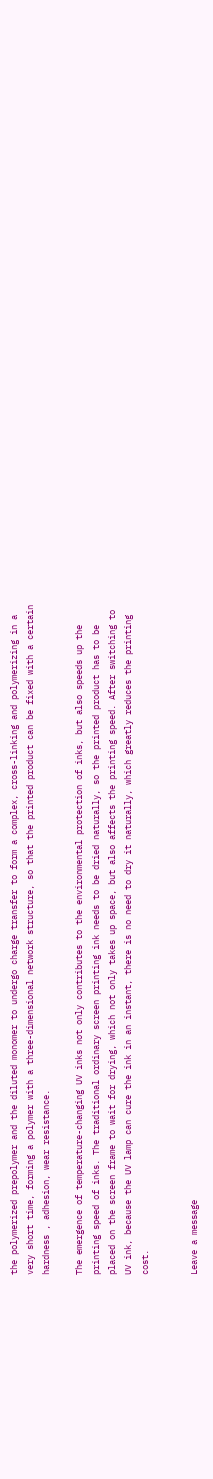the polymerized prepolymer and the diluted monomer to undergo charge transfer to form a complex, cross-linking and polymerizing in a very short time, forming a polymer with a three-dimensional network structure, so that the printed product can be fixed with a certain hardness , adhesion, wear resistance.

The emergence of temperature-changing UV inks not only contributes to the environmental protection of inks, but also speeds up the printing speed of inks. The traditional ordinary screen printing ink needs to be dried naturally, so the printed product has to be placed on the screen frame to wait for drying, which not only takes up space, but also affects the printing speed. After switching to UV ink, because the UV lamp can cure the ink in an instant, there is no need to dry it naturally, which greatly reduces the printing cost.


Leave a message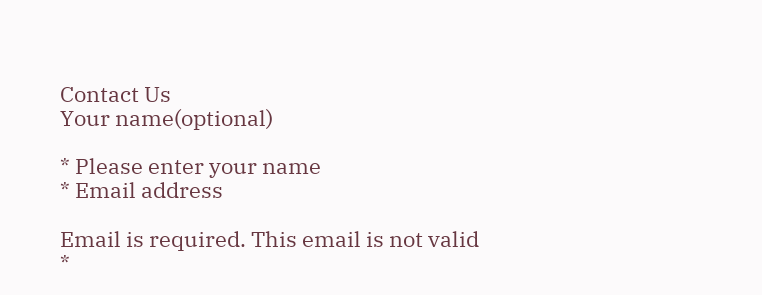Contact Us
Your name(optional)

* Please enter your name
* Email address

Email is required. This email is not valid
*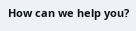How can we help you?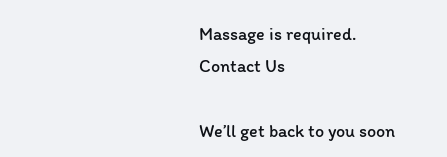Massage is required.
Contact Us

We’ll get back to you soon